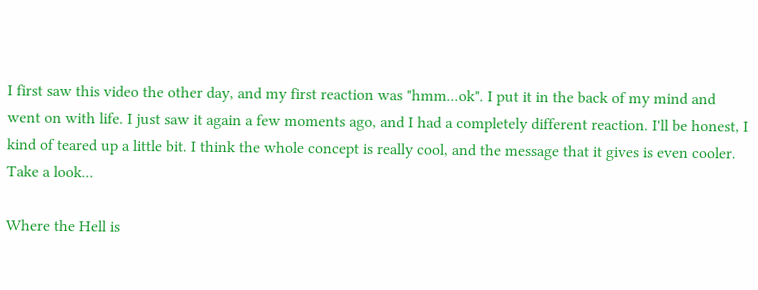I first saw this video the other day, and my first reaction was "hmm...ok". I put it in the back of my mind and went on with life. I just saw it again a few moments ago, and I had a completely different reaction. I'll be honest, I kind of teared up a little bit. I think the whole concept is really cool, and the message that it gives is even cooler. Take a look...

Where the Hell is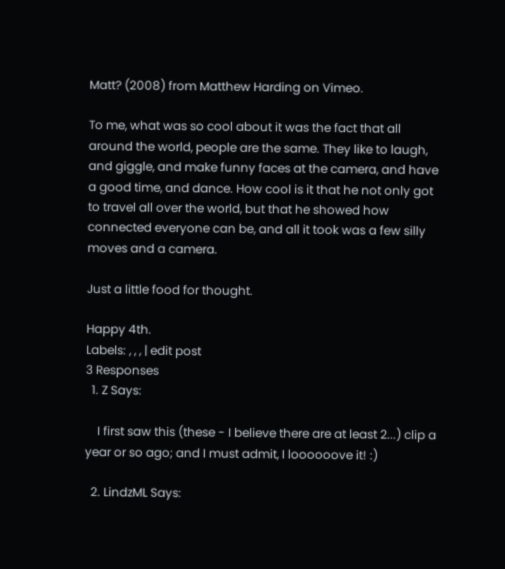Matt? (2008) from Matthew Harding on Vimeo.

To me, what was so cool about it was the fact that all around the world, people are the same. They like to laugh, and giggle, and make funny faces at the camera, and have a good time, and dance. How cool is it that he not only got to travel all over the world, but that he showed how connected everyone can be, and all it took was a few silly moves and a camera.

Just a little food for thought.

Happy 4th.
Labels: , , , | edit post
3 Responses
  1. Z Says:

    I first saw this (these - I believe there are at least 2...) clip a year or so ago; and I must admit, I loooooove it! :)

  2. LindzML Says: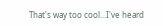That's way too cool...I've heard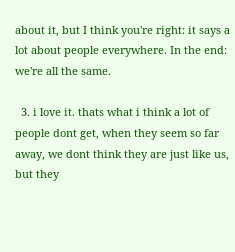about it, but I think you're right: it says a lot about people everywhere. In the end: we're all the same.

  3. i love it. thats what i think a lot of people dont get, when they seem so far away, we dont think they are just like us, but they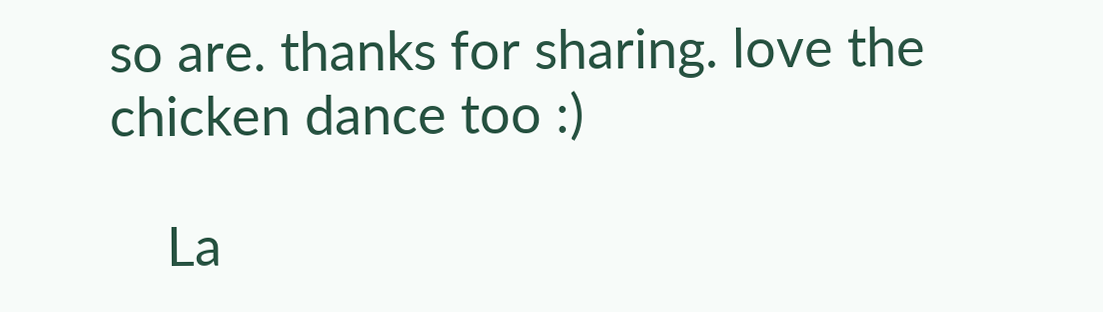so are. thanks for sharing. love the chicken dance too :)

    La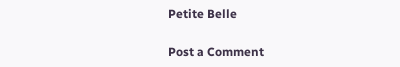Petite Belle

Post a Comment